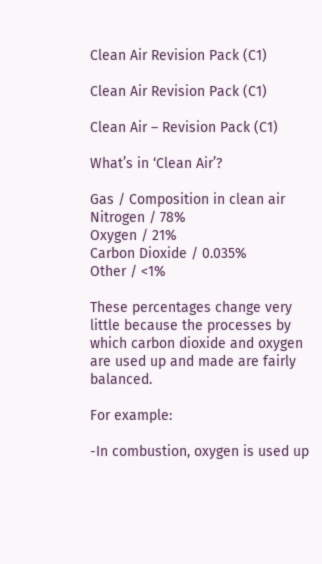Clean Air Revision Pack (C1)

Clean Air Revision Pack (C1)

Clean Air – Revision Pack (C1)

What’s in ‘Clean Air’?

Gas / Composition in clean air
Nitrogen / 78%
Oxygen / 21%
Carbon Dioxide / 0.035%
Other / <1%

These percentages change very little because the processes by which carbon dioxide and oxygen are used up and made are fairly balanced.

For example:

-In combustion, oxygen is used up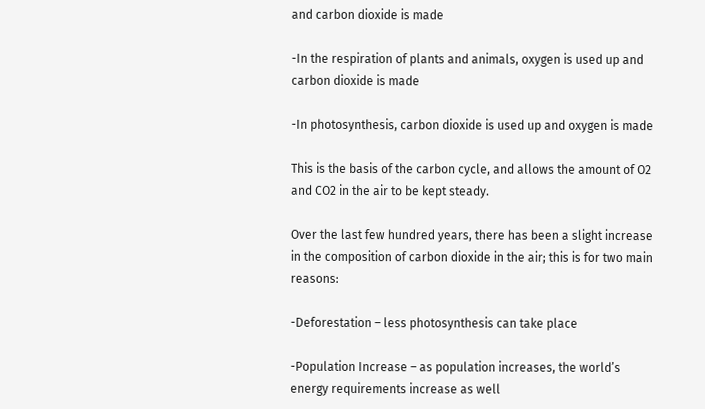and carbon dioxide is made

-In the respiration of plants and animals, oxygen is used up and carbon dioxide is made

-In photosynthesis, carbon dioxide is used up and oxygen is made

This is the basis of the carbon cycle, and allows the amount of O2 and CO2 in the air to be kept steady.

Over the last few hundred years, there has been a slight increase in the composition of carbon dioxide in the air; this is for two main reasons:

-Deforestation – less photosynthesis can take place

-Population Increase – as population increases, the world’s energy requirements increase as well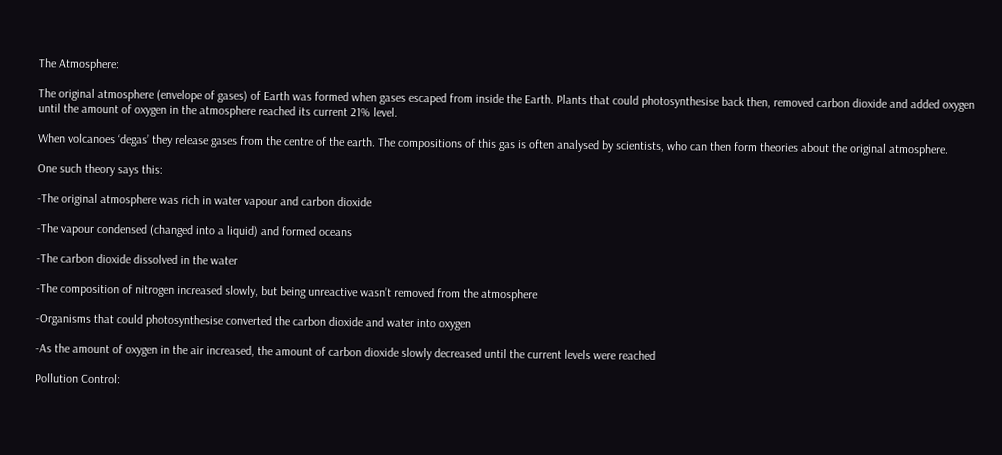The Atmosphere:

The original atmosphere (envelope of gases) of Earth was formed when gases escaped from inside the Earth. Plants that could photosynthesise back then, removed carbon dioxide and added oxygen until the amount of oxygen in the atmosphere reached its current 21% level.

When volcanoes ‘degas’ they release gases from the centre of the earth. The compositions of this gas is often analysed by scientists, who can then form theories about the original atmosphere.

One such theory says this:

-The original atmosphere was rich in water vapour and carbon dioxide

-The vapour condensed (changed into a liquid) and formed oceans

-The carbon dioxide dissolved in the water

-The composition of nitrogen increased slowly, but being unreactive wasn’t removed from the atmosphere

-Organisms that could photosynthesise converted the carbon dioxide and water into oxygen

-As the amount of oxygen in the air increased, the amount of carbon dioxide slowly decreased until the current levels were reached

Pollution Control: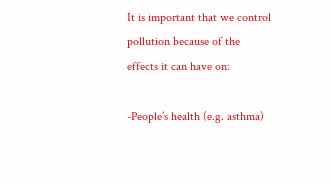It is important that we control pollution because of the effects it can have on:

-People’s health (e.g. asthma)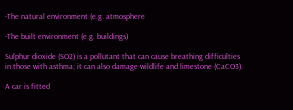-The natural environment (e.g. atmosphere

-The built environment (e.g. buildings)

Sulphur dioxide (SO2) is a pollutant that can cause breathing difficulties in those with asthma; it can also damage wildlife and limestone (CaCO3).

A car is fitted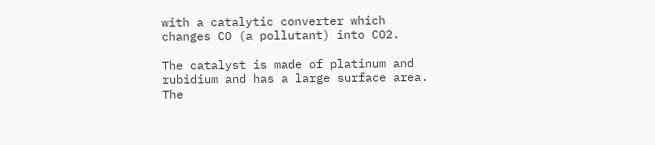with a catalytic converter which changes CO (a pollutant) into CO2.

The catalyst is made of platinum and rubidium and has a large surface area. The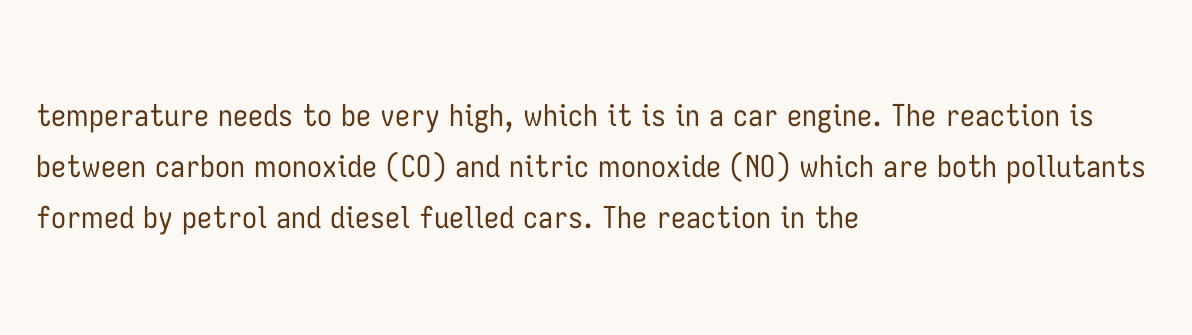temperature needs to be very high, which it is in a car engine. The reaction is between carbon monoxide (CO) and nitric monoxide (NO) which are both pollutants formed by petrol and diesel fuelled cars. The reaction in the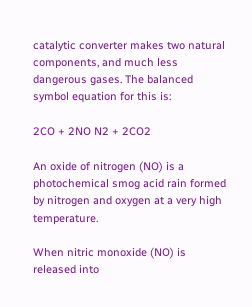catalytic converter makes two natural components, and much less dangerous gases. The balanced symbol equation for this is:

2CO + 2NO N2 + 2CO2

An oxide of nitrogen (NO) is a photochemical smog acid rain formed by nitrogen and oxygen at a very high temperature.

When nitric monoxide (NO) is released into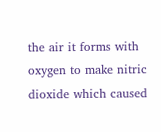the air it forms with oxygen to make nitric dioxide which caused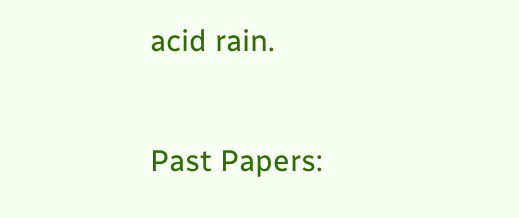acid rain.

Past Papers: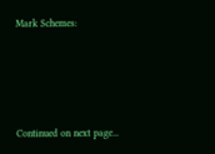Mark Schemes:




Continued on next page...